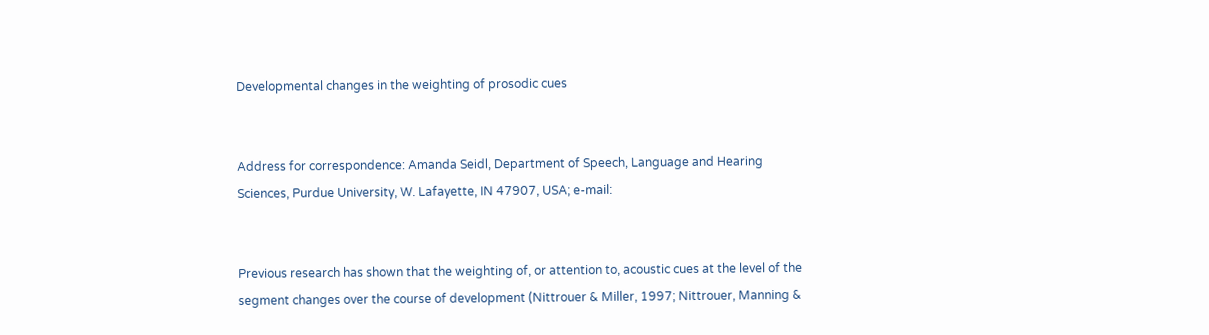Developmental changes in the weighting of prosodic cues


Address for correspondence: Amanda Seidl, Department of Speech, Language and Hearing Sciences, Purdue University, W. Lafayette, IN 47907, USA; e-mail:


Previous research has shown that the weighting of, or attention to, acoustic cues at the level of the segment changes over the course of development (Nittrouer & Miller, 1997; Nittrouer, Manning &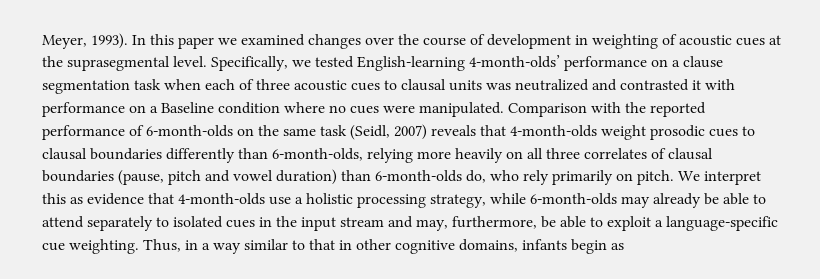Meyer, 1993). In this paper we examined changes over the course of development in weighting of acoustic cues at the suprasegmental level. Specifically, we tested English-learning 4-month-olds’ performance on a clause segmentation task when each of three acoustic cues to clausal units was neutralized and contrasted it with performance on a Baseline condition where no cues were manipulated. Comparison with the reported performance of 6-month-olds on the same task (Seidl, 2007) reveals that 4-month-olds weight prosodic cues to clausal boundaries differently than 6-month-olds, relying more heavily on all three correlates of clausal boundaries (pause, pitch and vowel duration) than 6-month-olds do, who rely primarily on pitch. We interpret this as evidence that 4-month-olds use a holistic processing strategy, while 6-month-olds may already be able to attend separately to isolated cues in the input stream and may, furthermore, be able to exploit a language-specific cue weighting. Thus, in a way similar to that in other cognitive domains, infants begin as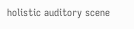holistic auditory scene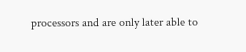processors and are only later able to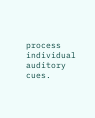process individual auditory cues.